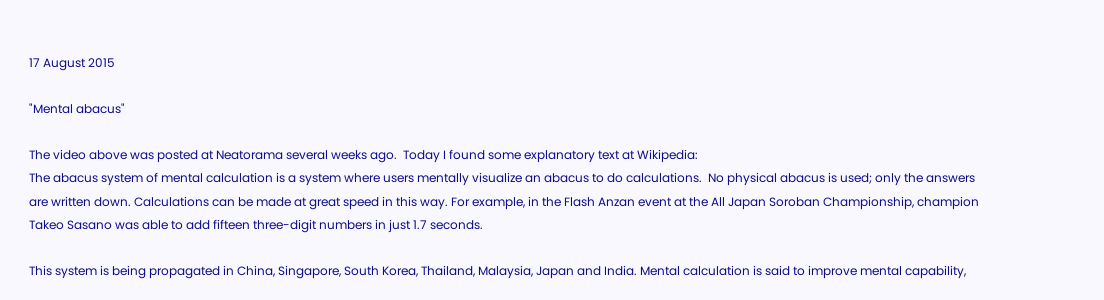17 August 2015

"Mental abacus"

The video above was posted at Neatorama several weeks ago.  Today I found some explanatory text at Wikipedia:
The abacus system of mental calculation is a system where users mentally visualize an abacus to do calculations.  No physical abacus is used; only the answers are written down. Calculations can be made at great speed in this way. For example, in the Flash Anzan event at the All Japan Soroban Championship, champion Takeo Sasano was able to add fifteen three-digit numbers in just 1.7 seconds.

This system is being propagated in China, Singapore, South Korea, Thailand, Malaysia, Japan and India. Mental calculation is said to improve mental capability,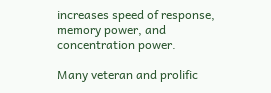increases speed of response, memory power, and concentration power.

Many veteran and prolific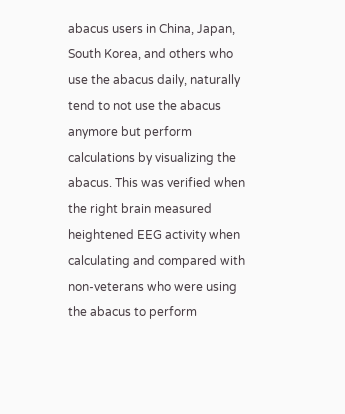abacus users in China, Japan, South Korea, and others who use the abacus daily, naturally tend to not use the abacus anymore but perform calculations by visualizing the abacus. This was verified when the right brain measured heightened EEG activity when calculating and compared with non-veterans who were using the abacus to perform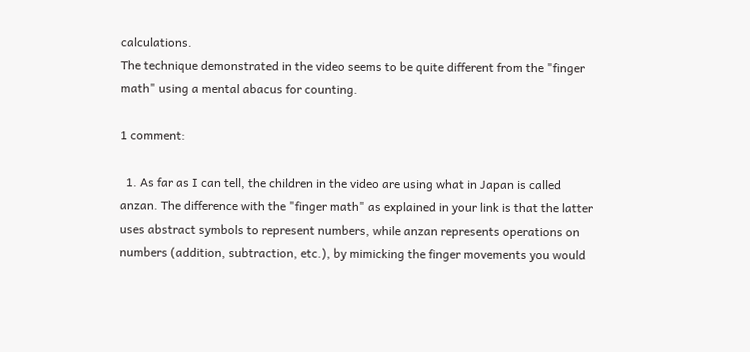calculations.
The technique demonstrated in the video seems to be quite different from the "finger math" using a mental abacus for counting.

1 comment:

  1. As far as I can tell, the children in the video are using what in Japan is called anzan. The difference with the "finger math" as explained in your link is that the latter uses abstract symbols to represent numbers, while anzan represents operations on numbers (addition, subtraction, etc.), by mimicking the finger movements you would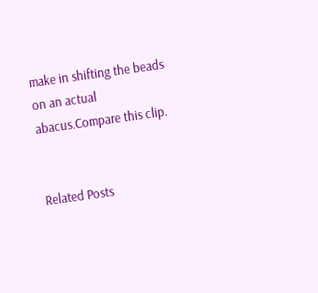make in shifting the beads on an actual abacus.Compare this clip.


Related Posts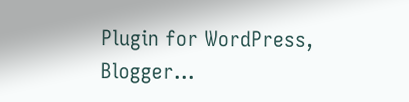Plugin for WordPress, Blogger...